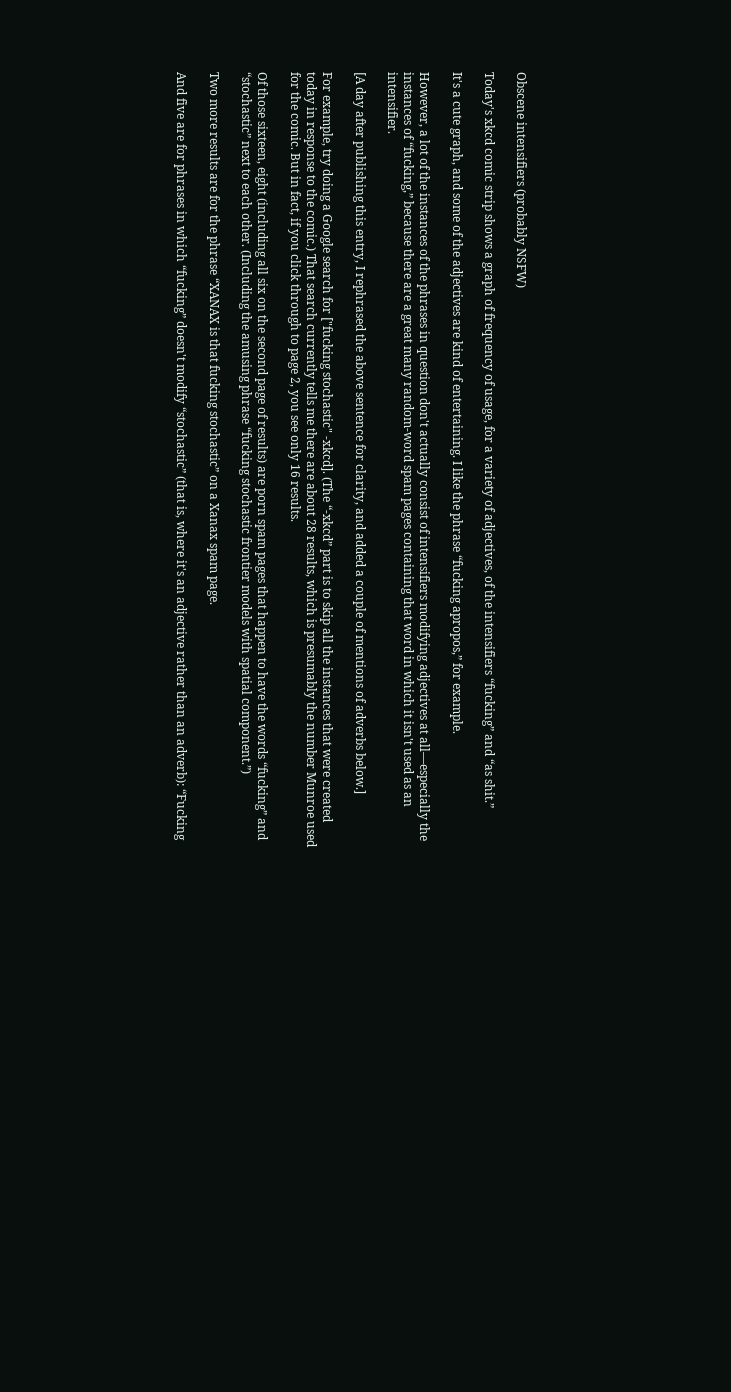Obscene intensifiers (probably NSFW)

Today's xkcd comic strip shows a graph of frequency of usage, for a variety of adjectives, of the intensifiers “fucking” and “as shit.”

It's a cute graph, and some of the adjectives are kind of entertaining. I like the phrase “fucking apropos,” for example.

However, a lot of the instances of the phrases in question don't actually consist of intensifiers modifying adjectives at all—especially the instances of “fucking,” because there are a great many random-word spam pages containing that word in which it isn't used as an intensifier.

[A day after publishing this entry, I rephrased the above sentence for clarity, and added a couple of mentions of adverbs below.]

For example, try doing a Google search for ["fucking stochastic" -xkcd]. (The “-xkcd” part is to skip all the instances that were created today in response to the comic.) That search currently tells me there are about 28 results, which is presumably the number Munroe used for the comic. But in fact, if you click through to page 2, you see only 16 results.

Of those sixteen, eight (including all six on the second page of results) are porn spam pages that happen to have the words “fucking” and “stochastic” next to each other. (Including the amusing phrase “fucking stochastic frontier models with spatial component.”)

Two more results are for the phrase “XANAX is that fucking stochastic” on a Xanax spam page.

And five are for phrases in which “fucking” doesn't modify “stochastic” (that is, where it's an adjective rather than an adverb): “Fucking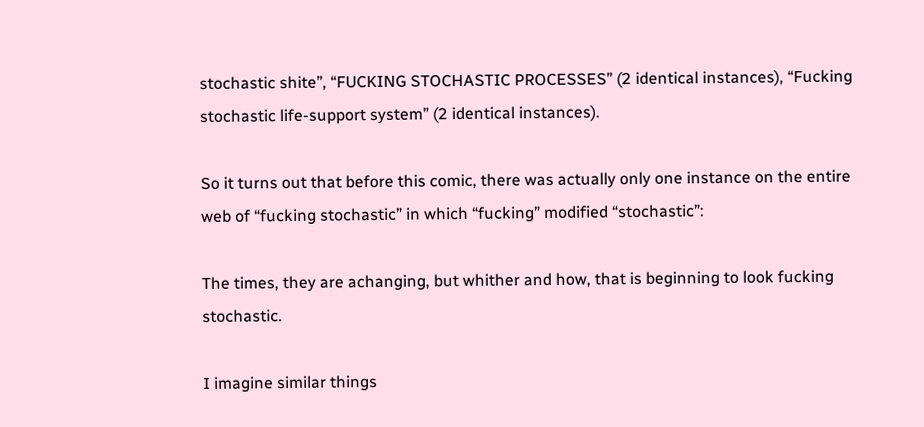stochastic shite”, “FUCKING STOCHASTIC PROCESSES” (2 identical instances), “Fucking stochastic life-support system” (2 identical instances).

So it turns out that before this comic, there was actually only one instance on the entire web of “fucking stochastic” in which “fucking” modified “stochastic”:

The times, they are achanging, but whither and how, that is beginning to look fucking stochastic.

I imagine similar things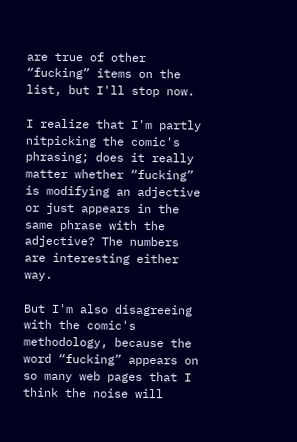are true of other “fucking” items on the list, but I'll stop now.

I realize that I'm partly nitpicking the comic's phrasing; does it really matter whether “fucking” is modifying an adjective or just appears in the same phrase with the adjective? The numbers are interesting either way.

But I'm also disagreeing with the comic's methodology, because the word “fucking” appears on so many web pages that I think the noise will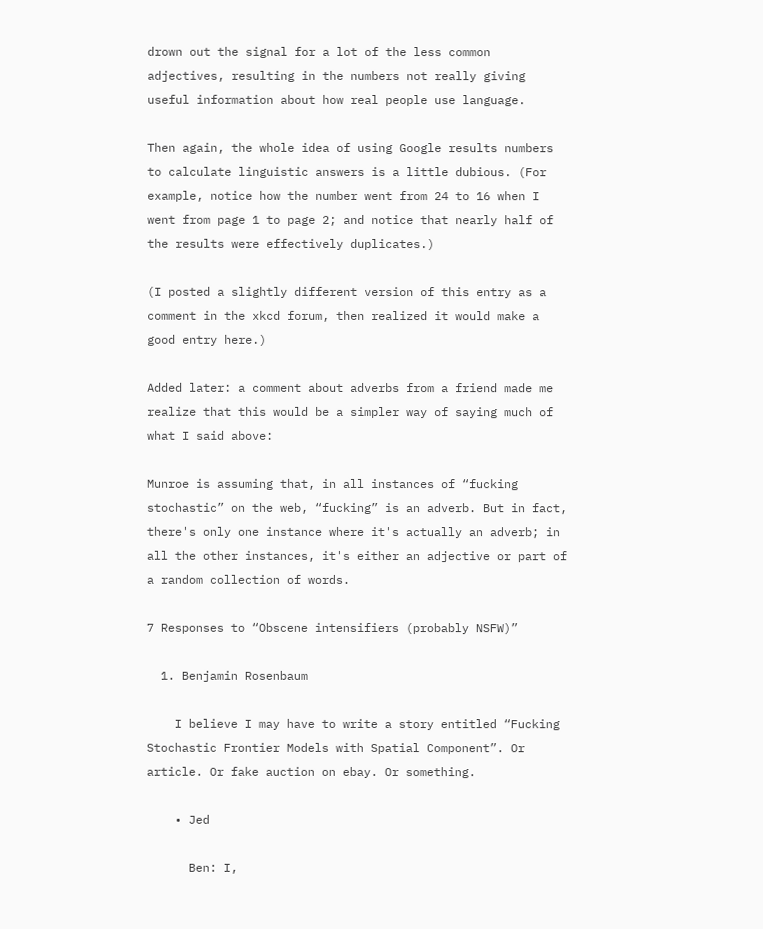drown out the signal for a lot of the less common adjectives, resulting in the numbers not really giving useful information about how real people use language.

Then again, the whole idea of using Google results numbers to calculate linguistic answers is a little dubious. (For example, notice how the number went from 24 to 16 when I went from page 1 to page 2; and notice that nearly half of the results were effectively duplicates.)

(I posted a slightly different version of this entry as a comment in the xkcd forum, then realized it would make a good entry here.)

Added later: a comment about adverbs from a friend made me realize that this would be a simpler way of saying much of what I said above:

Munroe is assuming that, in all instances of “fucking stochastic” on the web, “fucking” is an adverb. But in fact, there's only one instance where it's actually an adverb; in all the other instances, it's either an adjective or part of a random collection of words.

7 Responses to “Obscene intensifiers (probably NSFW)”

  1. Benjamin Rosenbaum

    I believe I may have to write a story entitled “Fucking Stochastic Frontier Models with Spatial Component”. Or article. Or fake auction on ebay. Or something.

    • Jed

      Ben: I,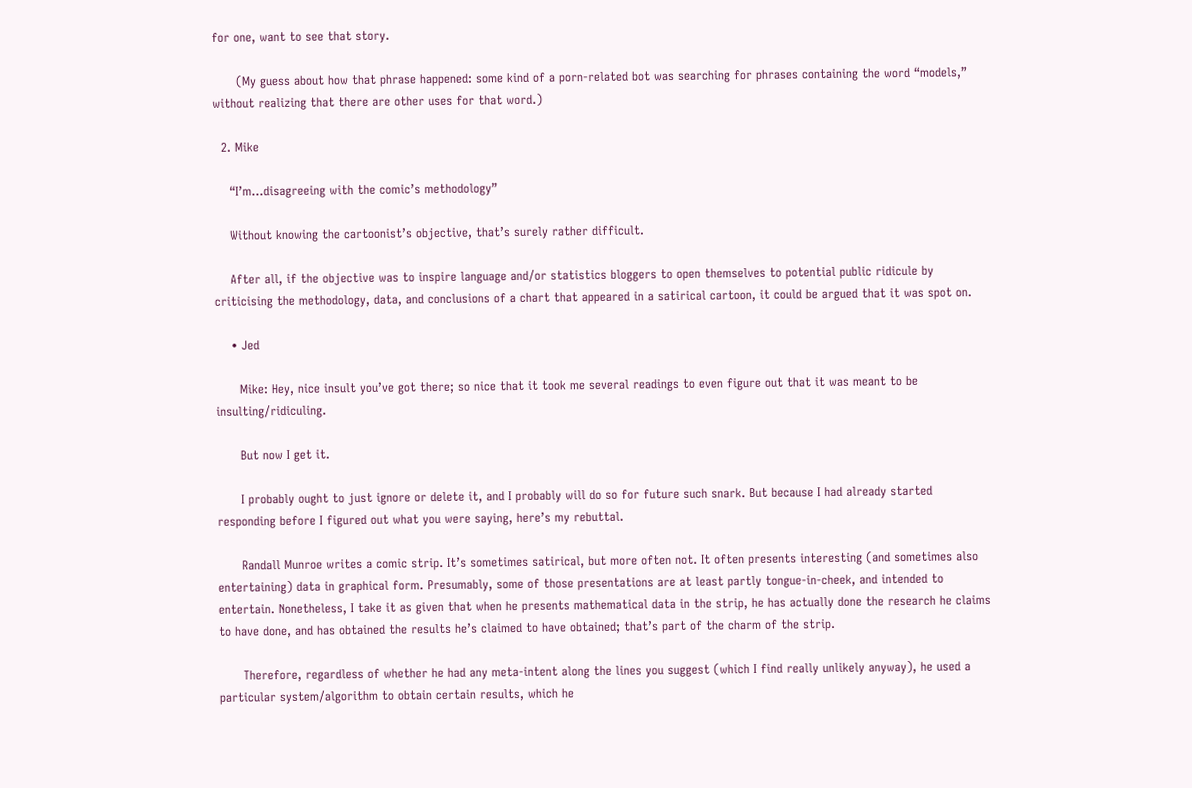for one, want to see that story.

      (My guess about how that phrase happened: some kind of a porn-related bot was searching for phrases containing the word “models,” without realizing that there are other uses for that word.)

  2. Mike

    “I’m…disagreeing with the comic’s methodology”

    Without knowing the cartoonist’s objective, that’s surely rather difficult.

    After all, if the objective was to inspire language and/or statistics bloggers to open themselves to potential public ridicule by criticising the methodology, data, and conclusions of a chart that appeared in a satirical cartoon, it could be argued that it was spot on.

    • Jed

      Mike: Hey, nice insult you’ve got there; so nice that it took me several readings to even figure out that it was meant to be insulting/ridiculing.

      But now I get it.

      I probably ought to just ignore or delete it, and I probably will do so for future such snark. But because I had already started responding before I figured out what you were saying, here’s my rebuttal.

      Randall Munroe writes a comic strip. It’s sometimes satirical, but more often not. It often presents interesting (and sometimes also entertaining) data in graphical form. Presumably, some of those presentations are at least partly tongue-in-cheek, and intended to entertain. Nonetheless, I take it as given that when he presents mathematical data in the strip, he has actually done the research he claims to have done, and has obtained the results he’s claimed to have obtained; that’s part of the charm of the strip.

      Therefore, regardless of whether he had any meta-intent along the lines you suggest (which I find really unlikely anyway), he used a particular system/algorithm to obtain certain results, which he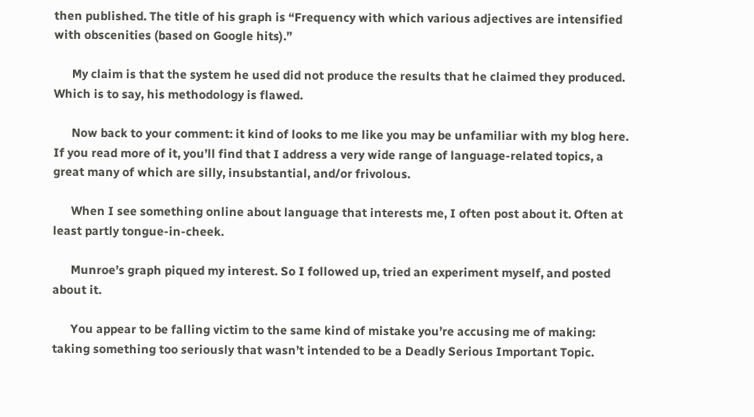then published. The title of his graph is “Frequency with which various adjectives are intensified with obscenities (based on Google hits).”

      My claim is that the system he used did not produce the results that he claimed they produced. Which is to say, his methodology is flawed.

      Now back to your comment: it kind of looks to me like you may be unfamiliar with my blog here. If you read more of it, you’ll find that I address a very wide range of language-related topics, a great many of which are silly, insubstantial, and/or frivolous.

      When I see something online about language that interests me, I often post about it. Often at least partly tongue-in-cheek.

      Munroe’s graph piqued my interest. So I followed up, tried an experiment myself, and posted about it.

      You appear to be falling victim to the same kind of mistake you’re accusing me of making: taking something too seriously that wasn’t intended to be a Deadly Serious Important Topic.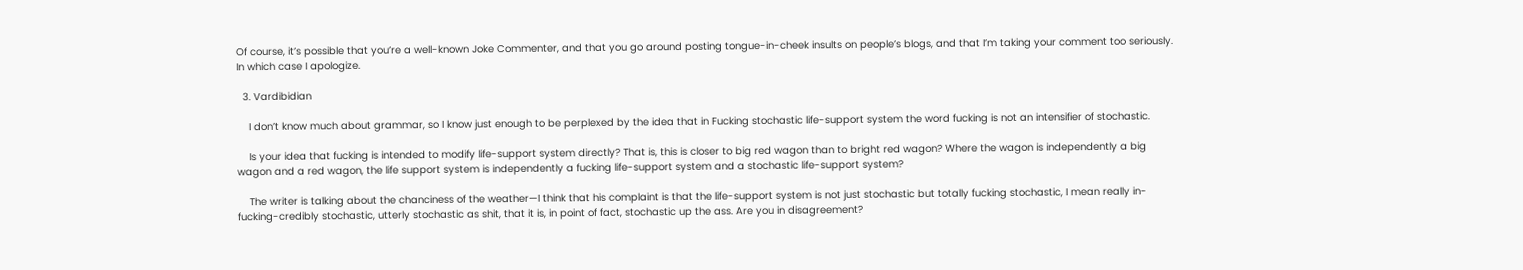Of course, it’s possible that you’re a well-known Joke Commenter, and that you go around posting tongue-in-cheek insults on people’s blogs, and that I’m taking your comment too seriously. In which case I apologize.

  3. Vardibidian

    I don’t know much about grammar, so I know just enough to be perplexed by the idea that in Fucking stochastic life-support system the word fucking is not an intensifier of stochastic.

    Is your idea that fucking is intended to modify life-support system directly? That is, this is closer to big red wagon than to bright red wagon? Where the wagon is independently a big wagon and a red wagon, the life support system is independently a fucking life-support system and a stochastic life-support system?

    The writer is talking about the chanciness of the weather—I think that his complaint is that the life-support system is not just stochastic but totally fucking stochastic, I mean really in-fucking-credibly stochastic, utterly stochastic as shit, that it is, in point of fact, stochastic up the ass. Are you in disagreement?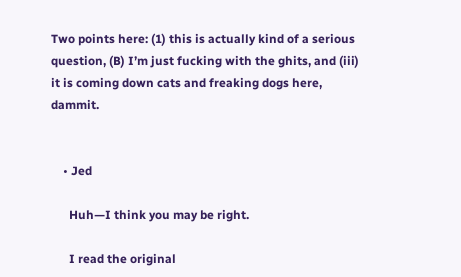Two points here: (1) this is actually kind of a serious question, (B) I’m just fucking with the ghits, and (iii) it is coming down cats and freaking dogs here, dammit.


    • Jed

      Huh—I think you may be right.

      I read the original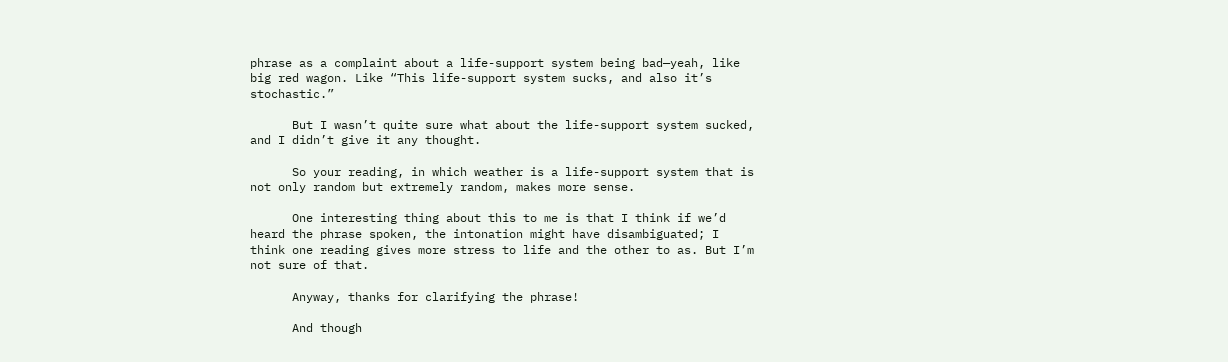phrase as a complaint about a life-support system being bad—yeah, like big red wagon. Like “This life-support system sucks, and also it’s stochastic.”

      But I wasn’t quite sure what about the life-support system sucked, and I didn’t give it any thought.

      So your reading, in which weather is a life-support system that is not only random but extremely random, makes more sense.

      One interesting thing about this to me is that I think if we’d heard the phrase spoken, the intonation might have disambiguated; I think one reading gives more stress to life and the other to as. But I’m not sure of that.

      Anyway, thanks for clarifying the phrase!

      And though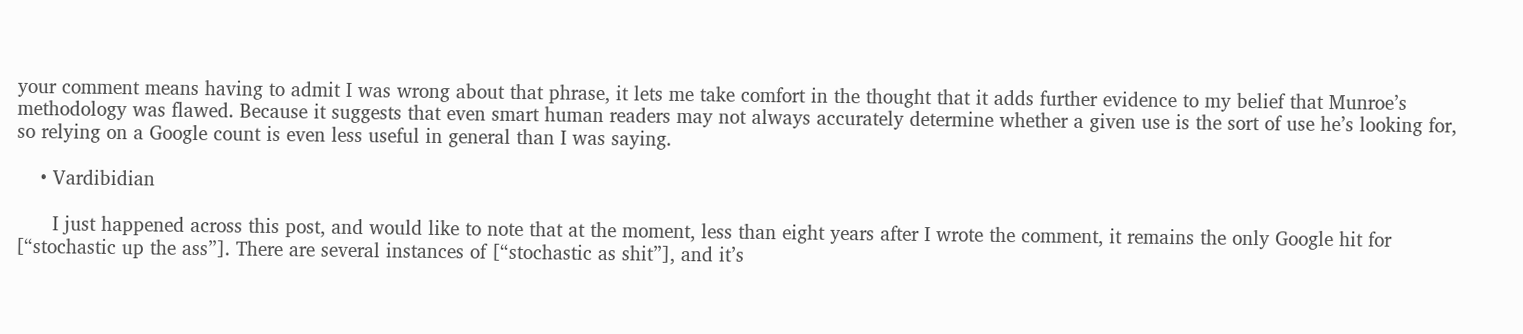your comment means having to admit I was wrong about that phrase, it lets me take comfort in the thought that it adds further evidence to my belief that Munroe’s methodology was flawed. Because it suggests that even smart human readers may not always accurately determine whether a given use is the sort of use he’s looking for, so relying on a Google count is even less useful in general than I was saying.

    • Vardibidian

      I just happened across this post, and would like to note that at the moment, less than eight years after I wrote the comment, it remains the only Google hit for [“stochastic up the ass”]. There are several instances of [“stochastic as shit”], and it’s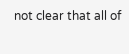not clear that all of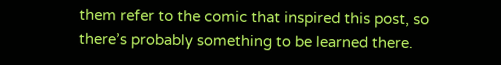them refer to the comic that inspired this post, so there’s probably something to be learned there.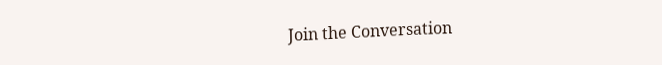Join the Conversation